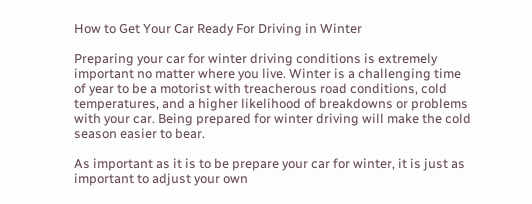How to Get Your Car Ready For Driving in Winter

Preparing your car for winter driving conditions is extremely important no matter where you live. Winter is a challenging time of year to be a motorist with treacherous road conditions, cold temperatures, and a higher likelihood of breakdowns or problems with your car. Being prepared for winter driving will make the cold season easier to bear.

As important as it is to be prepare your car for winter, it is just as important to adjust your own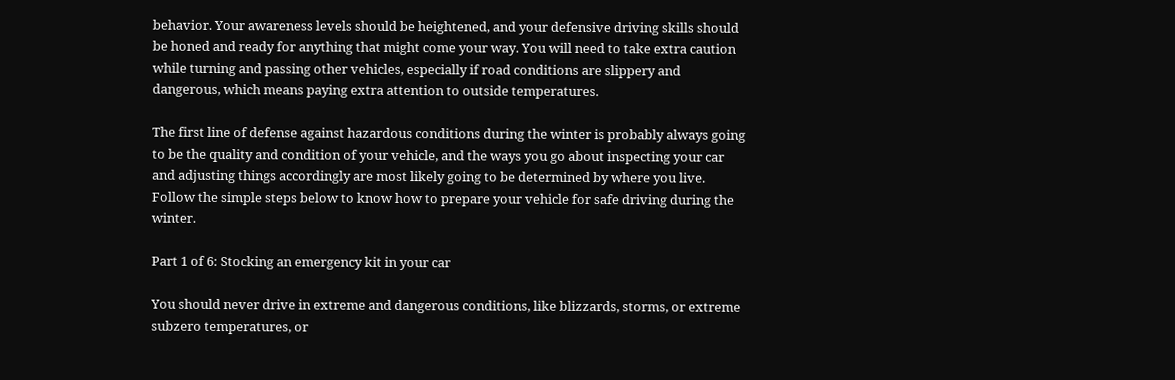behavior. Your awareness levels should be heightened, and your defensive driving skills should be honed and ready for anything that might come your way. You will need to take extra caution while turning and passing other vehicles, especially if road conditions are slippery and dangerous, which means paying extra attention to outside temperatures.

The first line of defense against hazardous conditions during the winter is probably always going to be the quality and condition of your vehicle, and the ways you go about inspecting your car and adjusting things accordingly are most likely going to be determined by where you live. Follow the simple steps below to know how to prepare your vehicle for safe driving during the winter.

Part 1 of 6: Stocking an emergency kit in your car

You should never drive in extreme and dangerous conditions, like blizzards, storms, or extreme subzero temperatures, or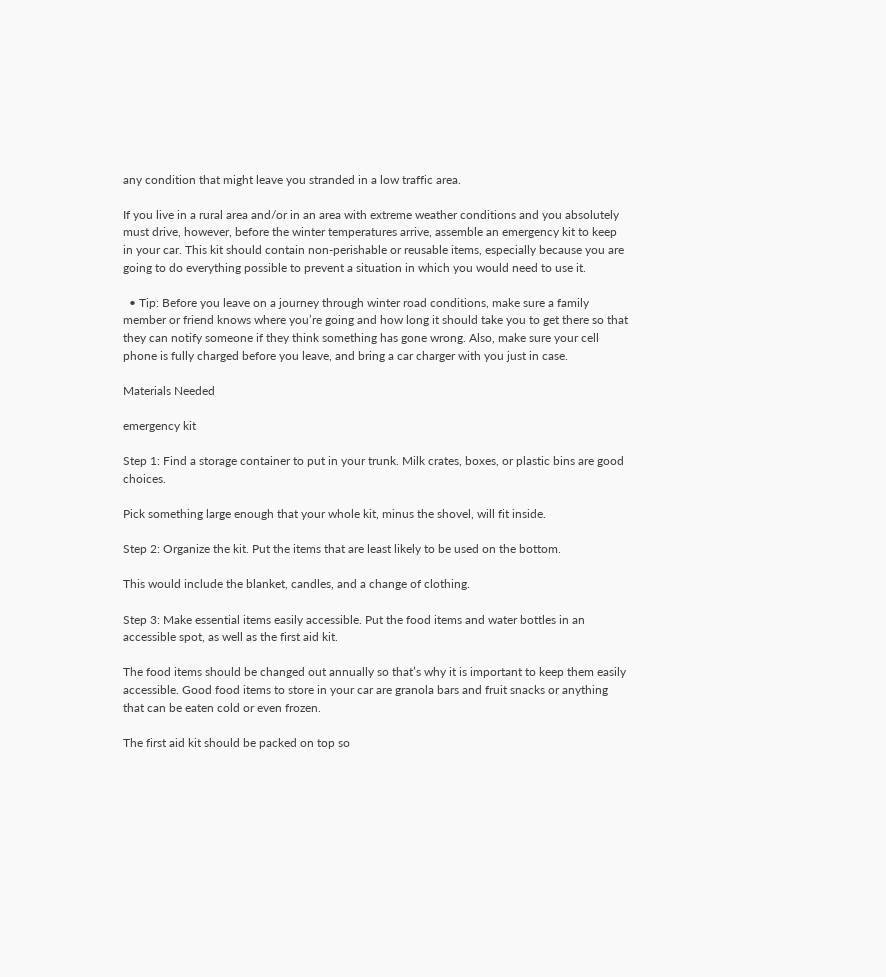any condition that might leave you stranded in a low traffic area.

If you live in a rural area and/or in an area with extreme weather conditions and you absolutely must drive, however, before the winter temperatures arrive, assemble an emergency kit to keep in your car. This kit should contain non-perishable or reusable items, especially because you are going to do everything possible to prevent a situation in which you would need to use it.

  • Tip: Before you leave on a journey through winter road conditions, make sure a family member or friend knows where you’re going and how long it should take you to get there so that they can notify someone if they think something has gone wrong. Also, make sure your cell phone is fully charged before you leave, and bring a car charger with you just in case.

Materials Needed

emergency kit

Step 1: Find a storage container to put in your trunk. Milk crates, boxes, or plastic bins are good choices.

Pick something large enough that your whole kit, minus the shovel, will fit inside.

Step 2: Organize the kit. Put the items that are least likely to be used on the bottom.

This would include the blanket, candles, and a change of clothing.

Step 3: Make essential items easily accessible. Put the food items and water bottles in an accessible spot, as well as the first aid kit.

The food items should be changed out annually so that’s why it is important to keep them easily accessible. Good food items to store in your car are granola bars and fruit snacks or anything that can be eaten cold or even frozen.

The first aid kit should be packed on top so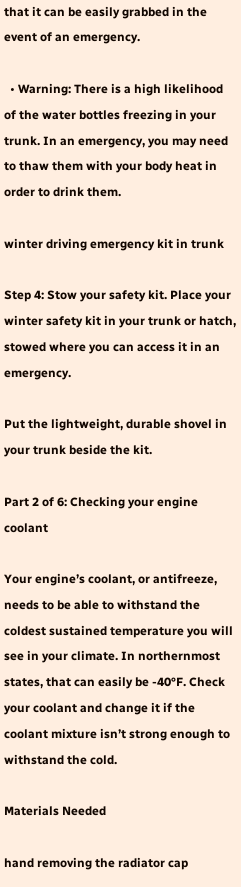that it can be easily grabbed in the event of an emergency.

  • Warning: There is a high likelihood of the water bottles freezing in your trunk. In an emergency, you may need to thaw them with your body heat in order to drink them.

winter driving emergency kit in trunk

Step 4: Stow your safety kit. Place your winter safety kit in your trunk or hatch, stowed where you can access it in an emergency.

Put the lightweight, durable shovel in your trunk beside the kit.

Part 2 of 6: Checking your engine coolant

Your engine’s coolant, or antifreeze, needs to be able to withstand the coldest sustained temperature you will see in your climate. In northernmost states, that can easily be -40°F. Check your coolant and change it if the coolant mixture isn’t strong enough to withstand the cold.

Materials Needed

hand removing the radiator cap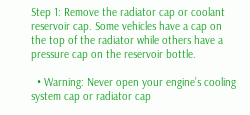Step 1: Remove the radiator cap or coolant reservoir cap. Some vehicles have a cap on the top of the radiator while others have a pressure cap on the reservoir bottle.

  • Warning: Never open your engine’s cooling system cap or radiator cap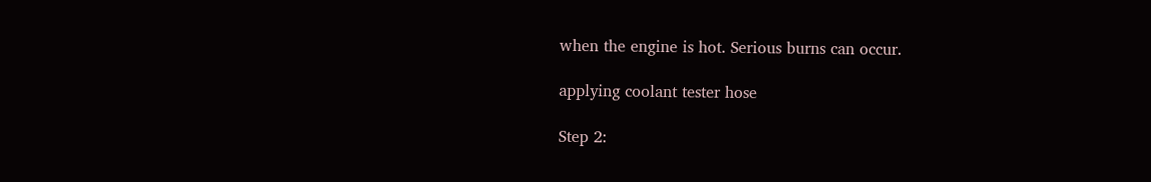when the engine is hot. Serious burns can occur.

applying coolant tester hose

Step 2: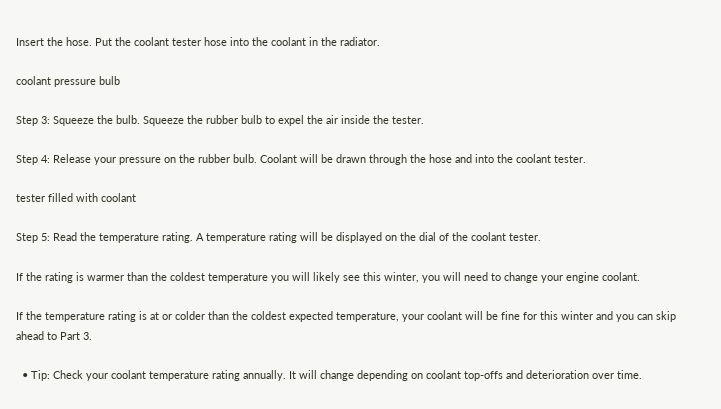Insert the hose. Put the coolant tester hose into the coolant in the radiator.

coolant pressure bulb

Step 3: Squeeze the bulb. Squeeze the rubber bulb to expel the air inside the tester.

Step 4: Release your pressure on the rubber bulb. Coolant will be drawn through the hose and into the coolant tester.

tester filled with coolant

Step 5: Read the temperature rating. A temperature rating will be displayed on the dial of the coolant tester.

If the rating is warmer than the coldest temperature you will likely see this winter, you will need to change your engine coolant.

If the temperature rating is at or colder than the coldest expected temperature, your coolant will be fine for this winter and you can skip ahead to Part 3.

  • Tip: Check your coolant temperature rating annually. It will change depending on coolant top-offs and deterioration over time.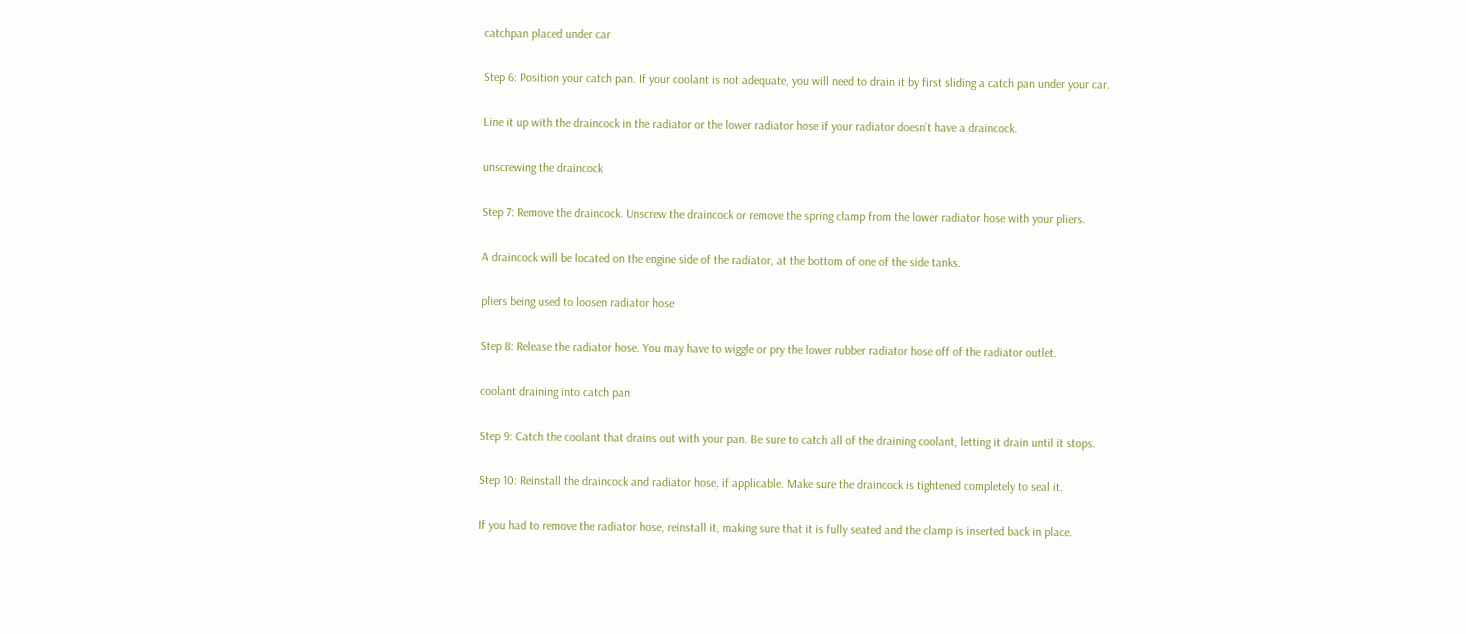catchpan placed under car

Step 6: Position your catch pan. If your coolant is not adequate, you will need to drain it by first sliding a catch pan under your car.

Line it up with the draincock in the radiator or the lower radiator hose if your radiator doesn’t have a draincock.

unscrewing the draincock

Step 7: Remove the draincock. Unscrew the draincock or remove the spring clamp from the lower radiator hose with your pliers.

A draincock will be located on the engine side of the radiator, at the bottom of one of the side tanks.

pliers being used to loosen radiator hose

Step 8: Release the radiator hose. You may have to wiggle or pry the lower rubber radiator hose off of the radiator outlet.

coolant draining into catch pan

Step 9: Catch the coolant that drains out with your pan. Be sure to catch all of the draining coolant, letting it drain until it stops.

Step 10: Reinstall the draincock and radiator hose, if applicable. Make sure the draincock is tightened completely to seal it.

If you had to remove the radiator hose, reinstall it, making sure that it is fully seated and the clamp is inserted back in place.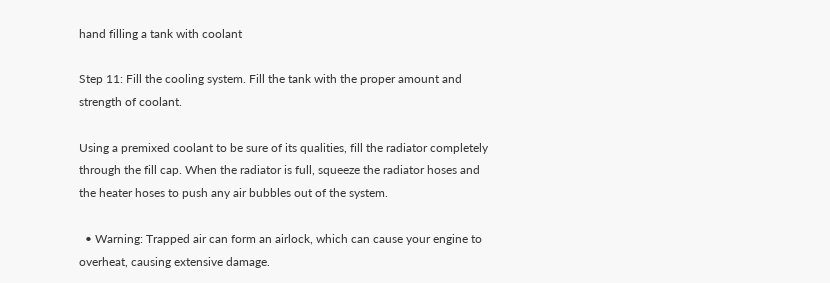hand filling a tank with coolant

Step 11: Fill the cooling system. Fill the tank with the proper amount and strength of coolant.

Using a premixed coolant to be sure of its qualities, fill the radiator completely through the fill cap. When the radiator is full, squeeze the radiator hoses and the heater hoses to push any air bubbles out of the system.

  • Warning: Trapped air can form an airlock, which can cause your engine to overheat, causing extensive damage.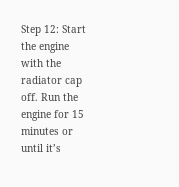Step 12: Start the engine with the radiator cap off. Run the engine for 15 minutes or until it’s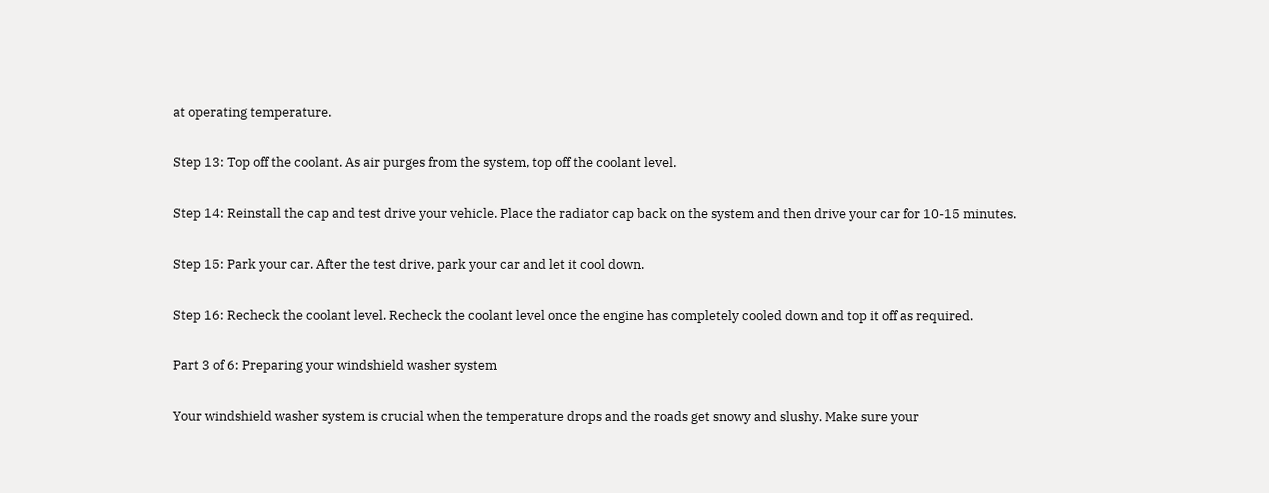at operating temperature.

Step 13: Top off the coolant. As air purges from the system, top off the coolant level.

Step 14: Reinstall the cap and test drive your vehicle. Place the radiator cap back on the system and then drive your car for 10-15 minutes.

Step 15: Park your car. After the test drive, park your car and let it cool down.

Step 16: Recheck the coolant level. Recheck the coolant level once the engine has completely cooled down and top it off as required.

Part 3 of 6: Preparing your windshield washer system

Your windshield washer system is crucial when the temperature drops and the roads get snowy and slushy. Make sure your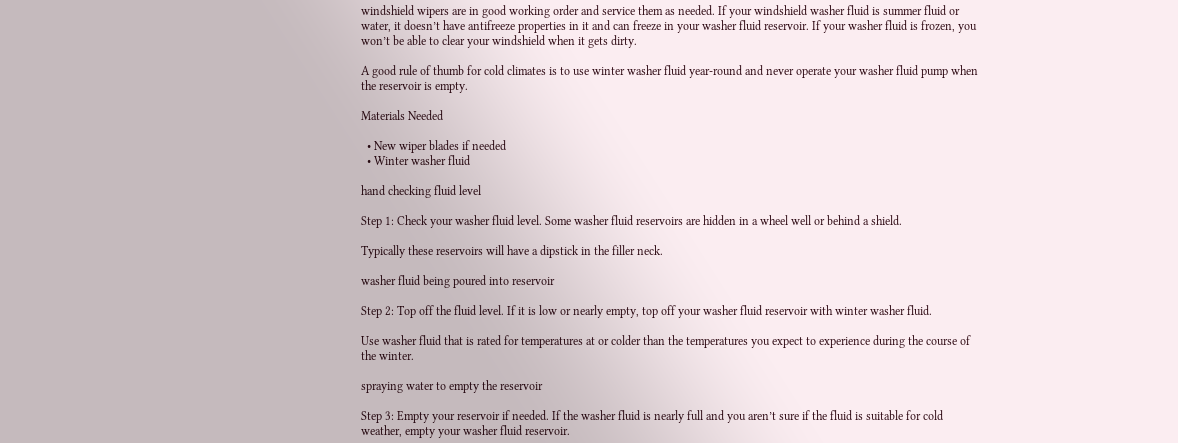windshield wipers are in good working order and service them as needed. If your windshield washer fluid is summer fluid or water, it doesn’t have antifreeze properties in it and can freeze in your washer fluid reservoir. If your washer fluid is frozen, you won’t be able to clear your windshield when it gets dirty.

A good rule of thumb for cold climates is to use winter washer fluid year-round and never operate your washer fluid pump when the reservoir is empty.

Materials Needed

  • New wiper blades if needed
  • Winter washer fluid

hand checking fluid level

Step 1: Check your washer fluid level. Some washer fluid reservoirs are hidden in a wheel well or behind a shield.

Typically these reservoirs will have a dipstick in the filler neck.

washer fluid being poured into reservoir

Step 2: Top off the fluid level. If it is low or nearly empty, top off your washer fluid reservoir with winter washer fluid.

Use washer fluid that is rated for temperatures at or colder than the temperatures you expect to experience during the course of the winter.

spraying water to empty the reservoir

Step 3: Empty your reservoir if needed. If the washer fluid is nearly full and you aren’t sure if the fluid is suitable for cold weather, empty your washer fluid reservoir.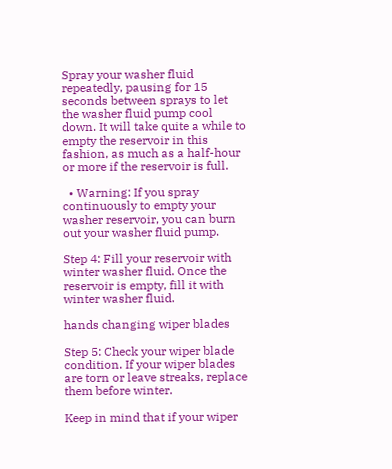Spray your washer fluid repeatedly, pausing for 15 seconds between sprays to let the washer fluid pump cool down. It will take quite a while to empty the reservoir in this fashion, as much as a half-hour or more if the reservoir is full.

  • Warning: If you spray continuously to empty your washer reservoir, you can burn out your washer fluid pump.

Step 4: Fill your reservoir with winter washer fluid. Once the reservoir is empty, fill it with winter washer fluid.

hands changing wiper blades

Step 5: Check your wiper blade condition. If your wiper blades are torn or leave streaks, replace them before winter.

Keep in mind that if your wiper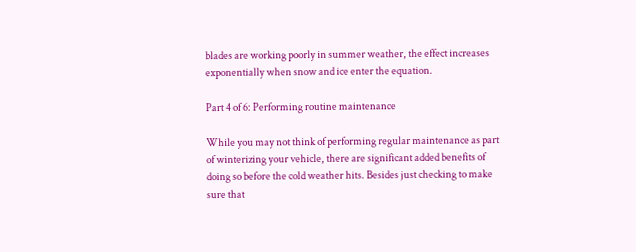blades are working poorly in summer weather, the effect increases exponentially when snow and ice enter the equation.

Part 4 of 6: Performing routine maintenance

While you may not think of performing regular maintenance as part of winterizing your vehicle, there are significant added benefits of doing so before the cold weather hits. Besides just checking to make sure that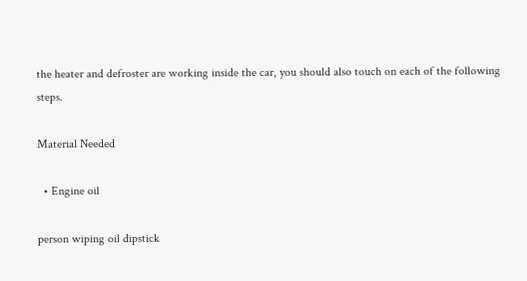the heater and defroster are working inside the car, you should also touch on each of the following steps.

Material Needed

  • Engine oil

person wiping oil dipstick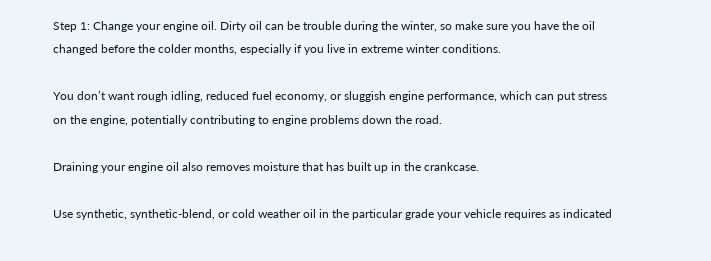Step 1: Change your engine oil. Dirty oil can be trouble during the winter, so make sure you have the oil changed before the colder months, especially if you live in extreme winter conditions.

You don’t want rough idling, reduced fuel economy, or sluggish engine performance, which can put stress on the engine, potentially contributing to engine problems down the road.

Draining your engine oil also removes moisture that has built up in the crankcase.

Use synthetic, synthetic-blend, or cold weather oil in the particular grade your vehicle requires as indicated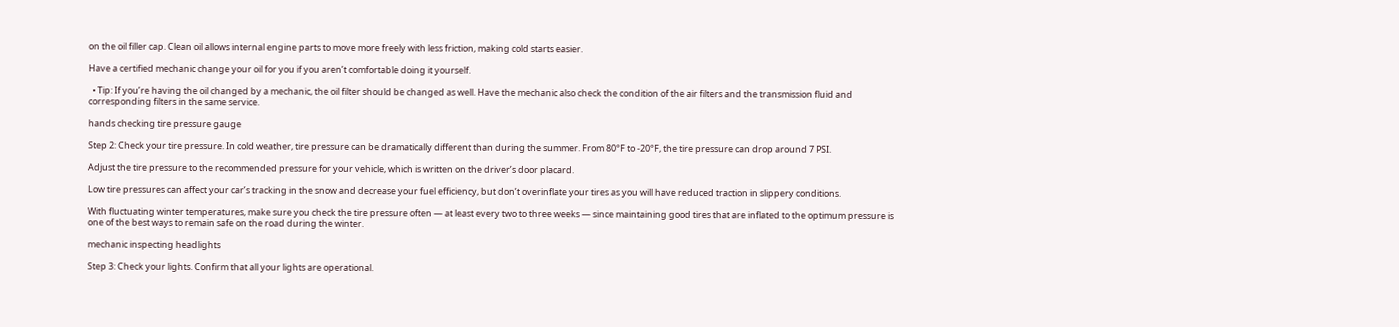on the oil filler cap. Clean oil allows internal engine parts to move more freely with less friction, making cold starts easier.

Have a certified mechanic change your oil for you if you aren’t comfortable doing it yourself.

  • Tip: If you’re having the oil changed by a mechanic, the oil filter should be changed as well. Have the mechanic also check the condition of the air filters and the transmission fluid and corresponding filters in the same service.

hands checking tire pressure gauge

Step 2: Check your tire pressure. In cold weather, tire pressure can be dramatically different than during the summer. From 80°F to -20°F, the tire pressure can drop around 7 PSI.

Adjust the tire pressure to the recommended pressure for your vehicle, which is written on the driver’s door placard.

Low tire pressures can affect your car’s tracking in the snow and decrease your fuel efficiency, but don’t overinflate your tires as you will have reduced traction in slippery conditions.

With fluctuating winter temperatures, make sure you check the tire pressure often — at least every two to three weeks — since maintaining good tires that are inflated to the optimum pressure is one of the best ways to remain safe on the road during the winter.

mechanic inspecting headlights

Step 3: Check your lights. Confirm that all your lights are operational.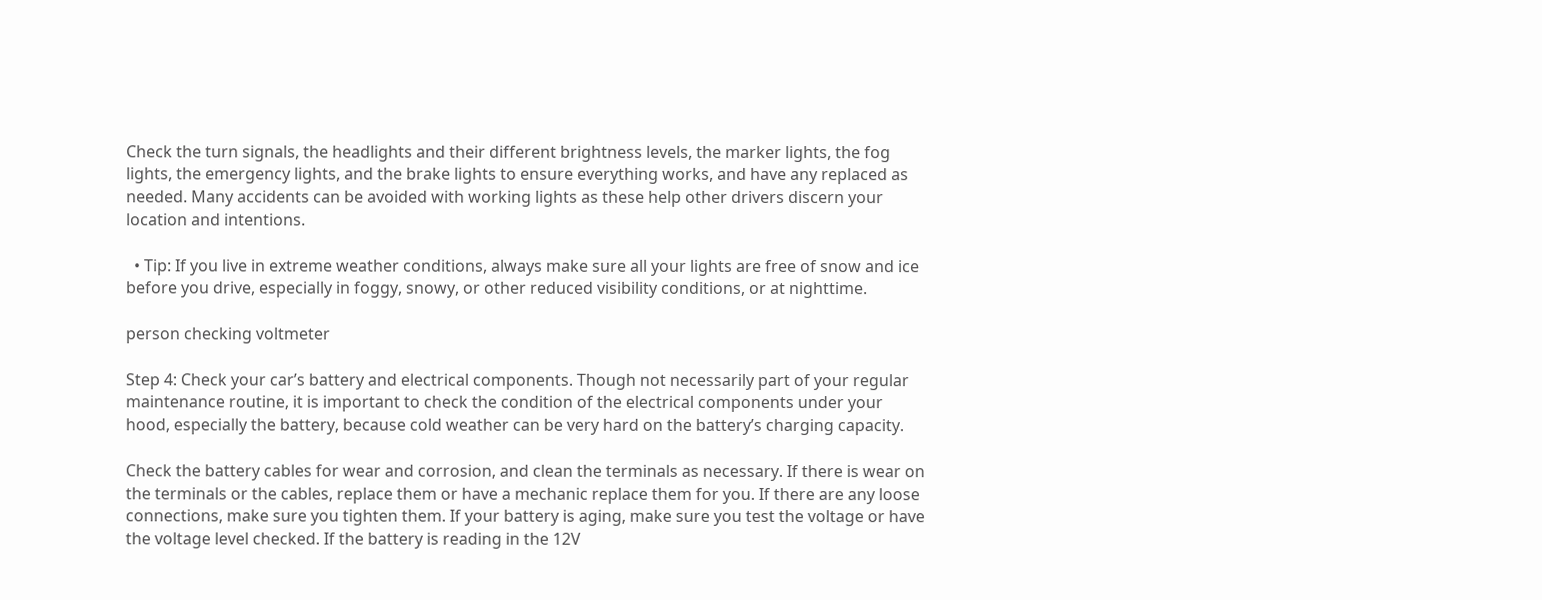Check the turn signals, the headlights and their different brightness levels, the marker lights, the fog lights, the emergency lights, and the brake lights to ensure everything works, and have any replaced as needed. Many accidents can be avoided with working lights as these help other drivers discern your location and intentions.

  • Tip: If you live in extreme weather conditions, always make sure all your lights are free of snow and ice before you drive, especially in foggy, snowy, or other reduced visibility conditions, or at nighttime.

person checking voltmeter

Step 4: Check your car’s battery and electrical components. Though not necessarily part of your regular maintenance routine, it is important to check the condition of the electrical components under your hood, especially the battery, because cold weather can be very hard on the battery’s charging capacity.

Check the battery cables for wear and corrosion, and clean the terminals as necessary. If there is wear on the terminals or the cables, replace them or have a mechanic replace them for you. If there are any loose connections, make sure you tighten them. If your battery is aging, make sure you test the voltage or have the voltage level checked. If the battery is reading in the 12V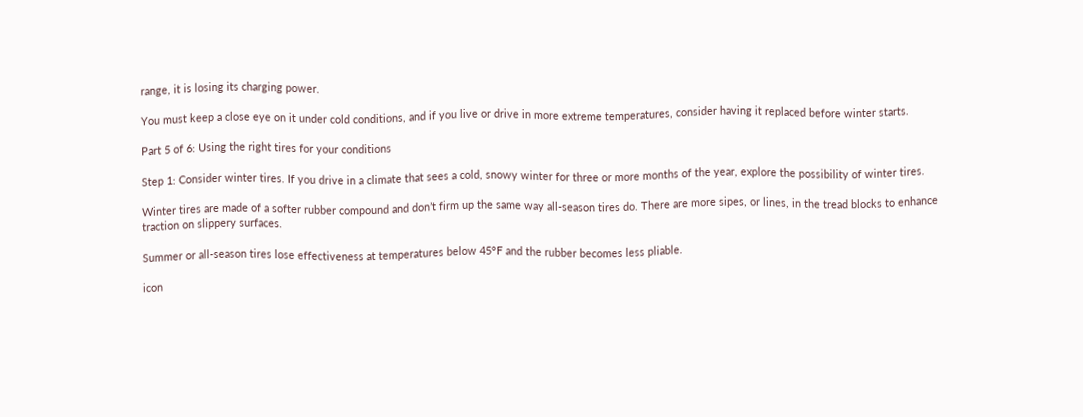range, it is losing its charging power.

You must keep a close eye on it under cold conditions, and if you live or drive in more extreme temperatures, consider having it replaced before winter starts.

Part 5 of 6: Using the right tires for your conditions

Step 1: Consider winter tires. If you drive in a climate that sees a cold, snowy winter for three or more months of the year, explore the possibility of winter tires.

Winter tires are made of a softer rubber compound and don’t firm up the same way all-season tires do. There are more sipes, or lines, in the tread blocks to enhance traction on slippery surfaces.

Summer or all-season tires lose effectiveness at temperatures below 45°F and the rubber becomes less pliable.

icon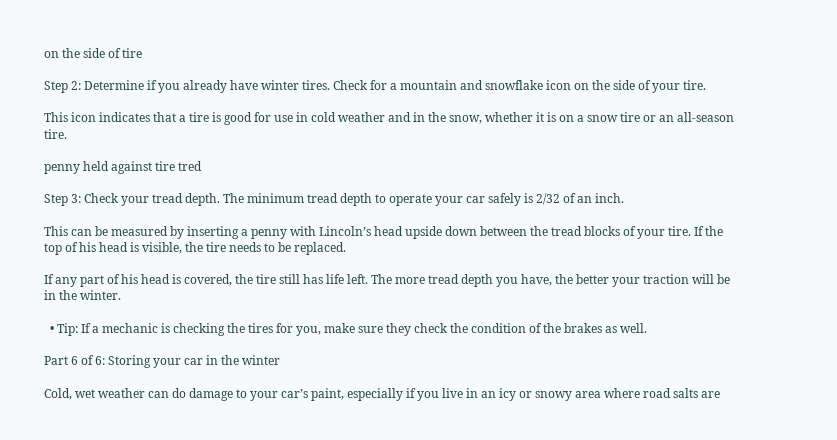on the side of tire

Step 2: Determine if you already have winter tires. Check for a mountain and snowflake icon on the side of your tire.

This icon indicates that a tire is good for use in cold weather and in the snow, whether it is on a snow tire or an all-season tire.

penny held against tire tred

Step 3: Check your tread depth. The minimum tread depth to operate your car safely is 2/32 of an inch.

This can be measured by inserting a penny with Lincoln’s head upside down between the tread blocks of your tire. If the top of his head is visible, the tire needs to be replaced.

If any part of his head is covered, the tire still has life left. The more tread depth you have, the better your traction will be in the winter.

  • Tip: If a mechanic is checking the tires for you, make sure they check the condition of the brakes as well.

Part 6 of 6: Storing your car in the winter

Cold, wet weather can do damage to your car’s paint, especially if you live in an icy or snowy area where road salts are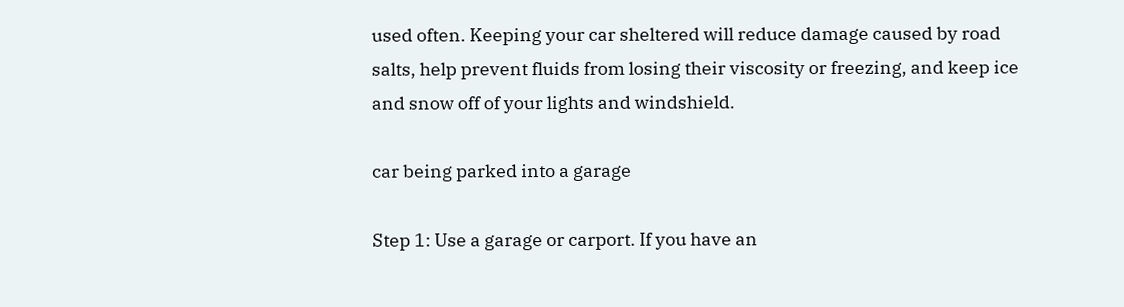used often. Keeping your car sheltered will reduce damage caused by road salts, help prevent fluids from losing their viscosity or freezing, and keep ice and snow off of your lights and windshield.

car being parked into a garage

Step 1: Use a garage or carport. If you have an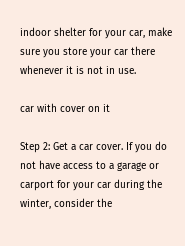indoor shelter for your car, make sure you store your car there whenever it is not in use.

car with cover on it

Step 2: Get a car cover. If you do not have access to a garage or carport for your car during the winter, consider the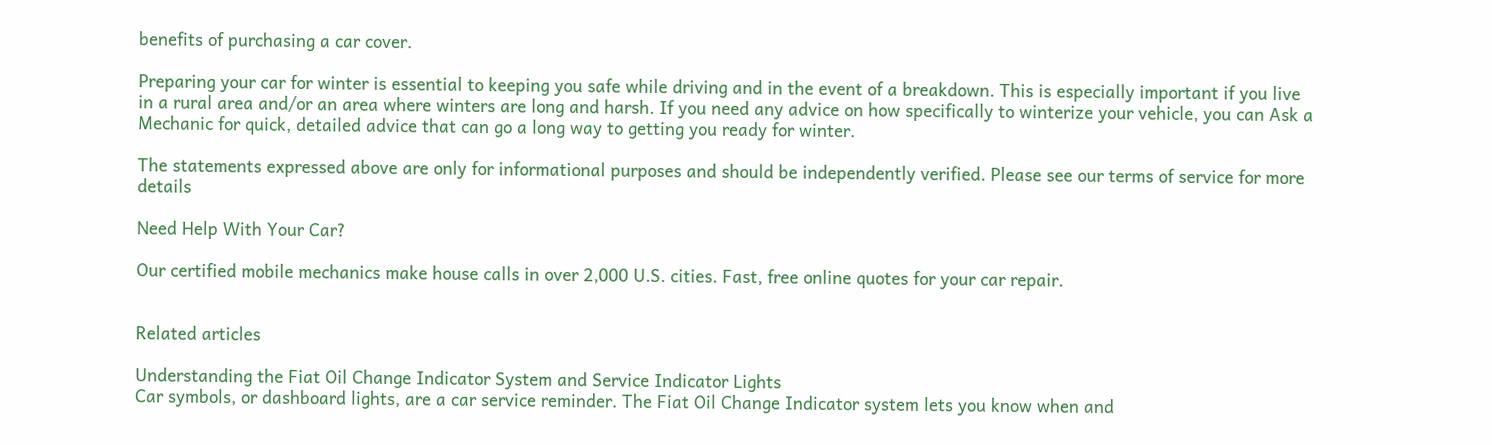benefits of purchasing a car cover.

Preparing your car for winter is essential to keeping you safe while driving and in the event of a breakdown. This is especially important if you live in a rural area and/or an area where winters are long and harsh. If you need any advice on how specifically to winterize your vehicle, you can Ask a Mechanic for quick, detailed advice that can go a long way to getting you ready for winter.

The statements expressed above are only for informational purposes and should be independently verified. Please see our terms of service for more details

Need Help With Your Car?

Our certified mobile mechanics make house calls in over 2,000 U.S. cities. Fast, free online quotes for your car repair.


Related articles

Understanding the Fiat Oil Change Indicator System and Service Indicator Lights
Car symbols, or dashboard lights, are a car service reminder. The Fiat Oil Change Indicator system lets you know when and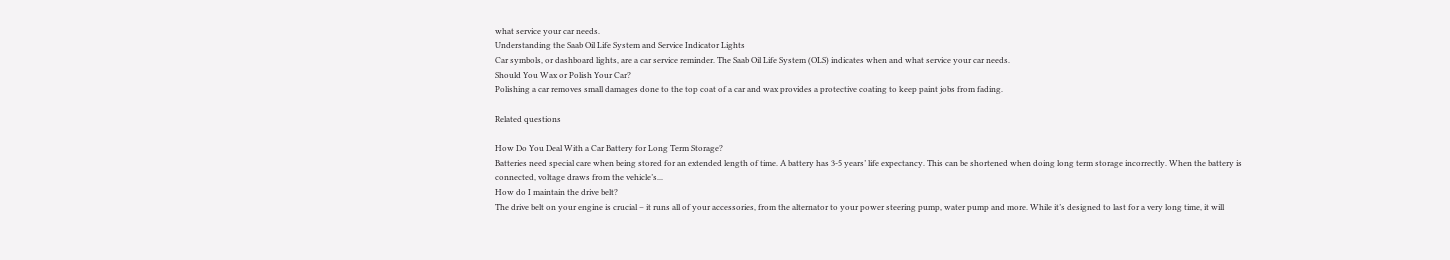what service your car needs.
Understanding the Saab Oil Life System and Service Indicator Lights
Car symbols, or dashboard lights, are a car service reminder. The Saab Oil Life System (OLS) indicates when and what service your car needs.
Should You Wax or Polish Your Car?
Polishing a car removes small damages done to the top coat of a car and wax provides a protective coating to keep paint jobs from fading.

Related questions

How Do You Deal With a Car Battery for Long Term Storage?
Batteries need special care when being stored for an extended length of time. A battery has 3-5 years’ life expectancy. This can be shortened when doing long term storage incorrectly. When the battery is connected, voltage draws from the vehicle’s...
How do I maintain the drive belt?
The drive belt on your engine is crucial – it runs all of your accessories, from the alternator to your power steering pump, water pump and more. While it’s designed to last for a very long time, it will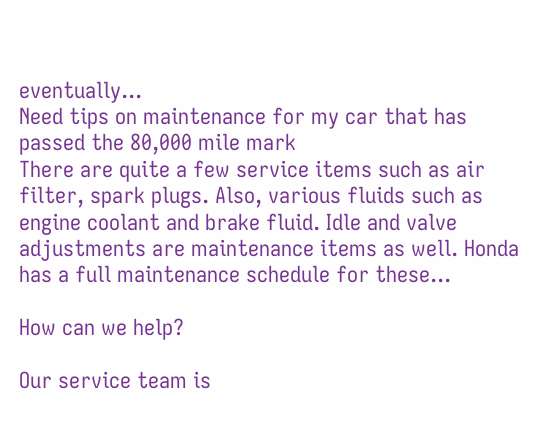eventually...
Need tips on maintenance for my car that has passed the 80,000 mile mark
There are quite a few service items such as air filter, spark plugs. Also, various fluids such as engine coolant and brake fluid. Idle and valve adjustments are maintenance items as well. Honda has a full maintenance schedule for these...

How can we help?

Our service team is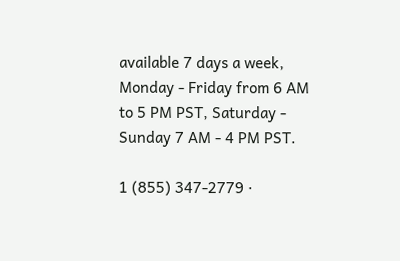available 7 days a week, Monday - Friday from 6 AM to 5 PM PST, Saturday - Sunday 7 AM - 4 PM PST.

1 (855) 347-2779 ·